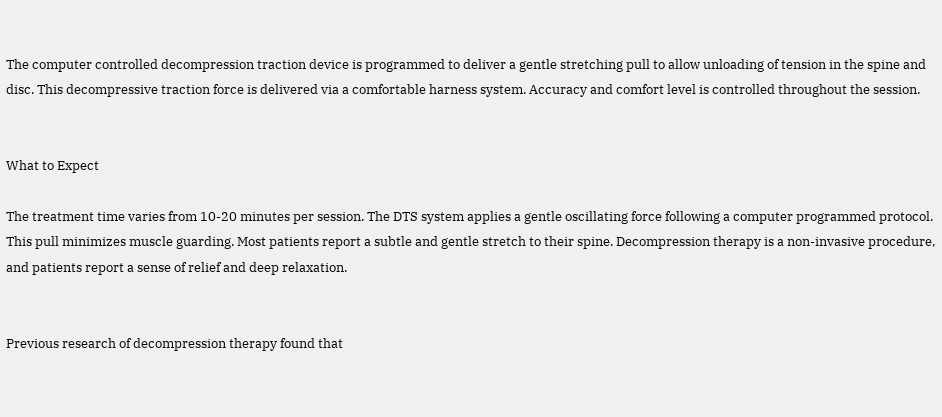The computer controlled decompression traction device is programmed to deliver a gentle stretching pull to allow unloading of tension in the spine and disc. This decompressive traction force is delivered via a comfortable harness system. Accuracy and comfort level is controlled throughout the session.


What to Expect

The treatment time varies from 10-20 minutes per session. The DTS system applies a gentle oscillating force following a computer programmed protocol. This pull minimizes muscle guarding. Most patients report a subtle and gentle stretch to their spine. Decompression therapy is a non-invasive procedure, and patients report a sense of relief and deep relaxation.


Previous research of decompression therapy found that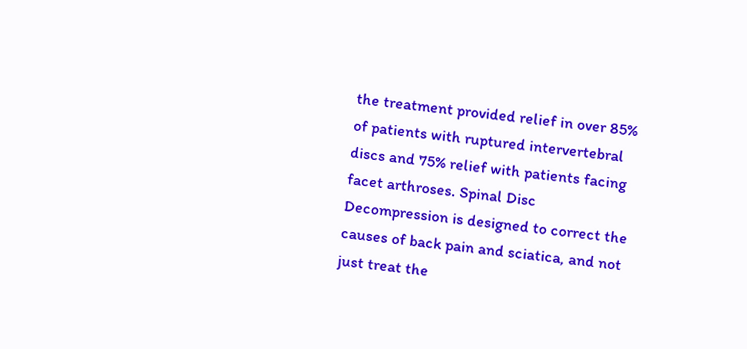the treatment provided relief in over 85% of patients with ruptured intervertebral discs and 75% relief with patients facing facet arthroses. Spinal Disc Decompression is designed to correct the causes of back pain and sciatica, and not just treat the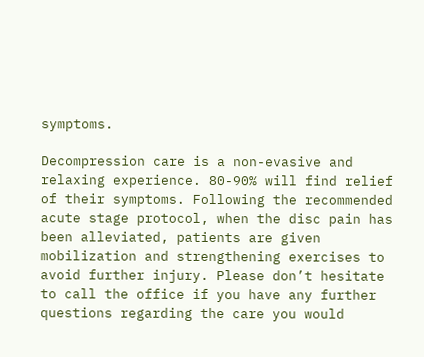symptoms.

Decompression care is a non-evasive and relaxing experience. 80-90% will find relief of their symptoms. Following the recommended acute stage protocol, when the disc pain has been alleviated, patients are given mobilization and strengthening exercises to avoid further injury. Please don’t hesitate to call the office if you have any further questions regarding the care you would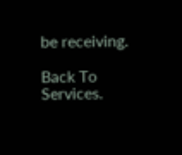be receiving.

Back To Services.